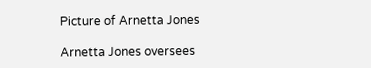Picture of Arnetta Jones

Arnetta Jones oversees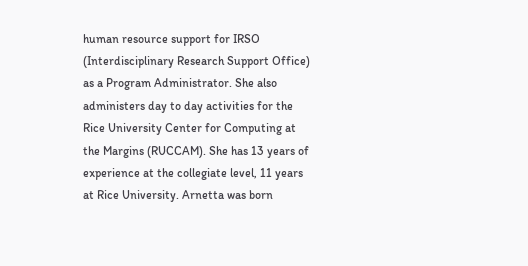human resource support for IRSO (Interdisciplinary Research Support Office) as a Program Administrator. She also administers day to day activities for the Rice University Center for Computing at the Margins (RUCCAM). She has 13 years of experience at the collegiate level, 11 years at Rice University. Arnetta was born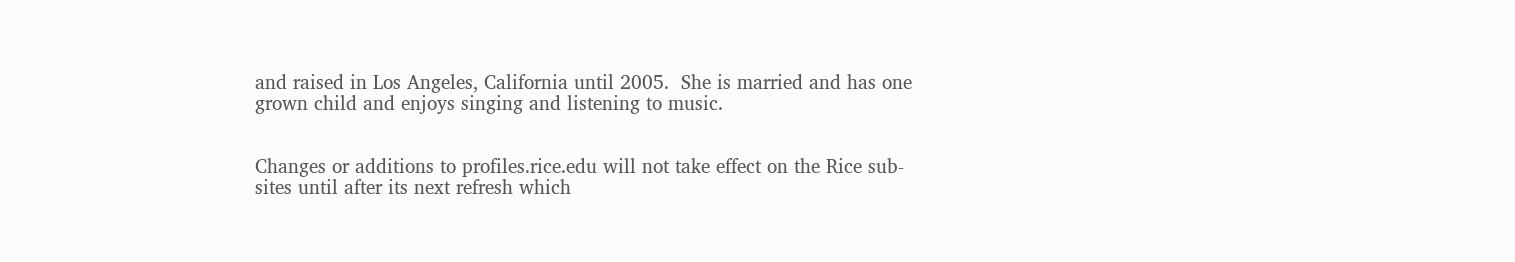and raised in Los Angeles, California until 2005.  She is married and has one grown child and enjoys singing and listening to music.


Changes or additions to profiles.rice.edu will not take effect on the Rice sub-sites until after its next refresh which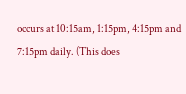occurs at 10:15am, 1:15pm, 4:15pm and 7:15pm daily. (This does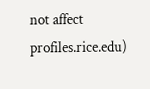not affect profiles.rice.edu)